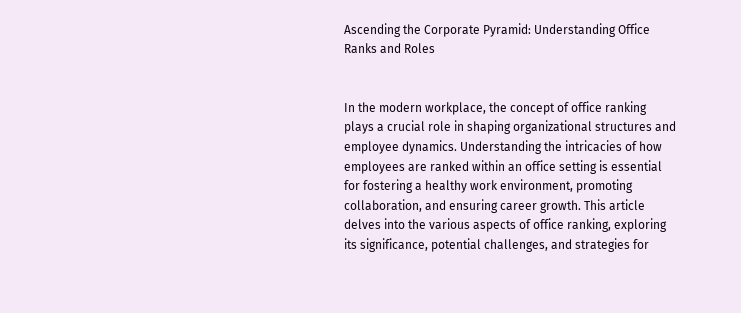Ascending the Corporate Pyramid: Understanding Office Ranks and Roles


In the modern workplace, the concept of office ranking plays a crucial role in shaping organizational structures and employee dynamics. Understanding the intricacies of how employees are ranked within an office setting is essential for fostering a healthy work environment, promoting collaboration, and ensuring career growth. This article delves into the various aspects of office ranking, exploring its significance, potential challenges, and strategies for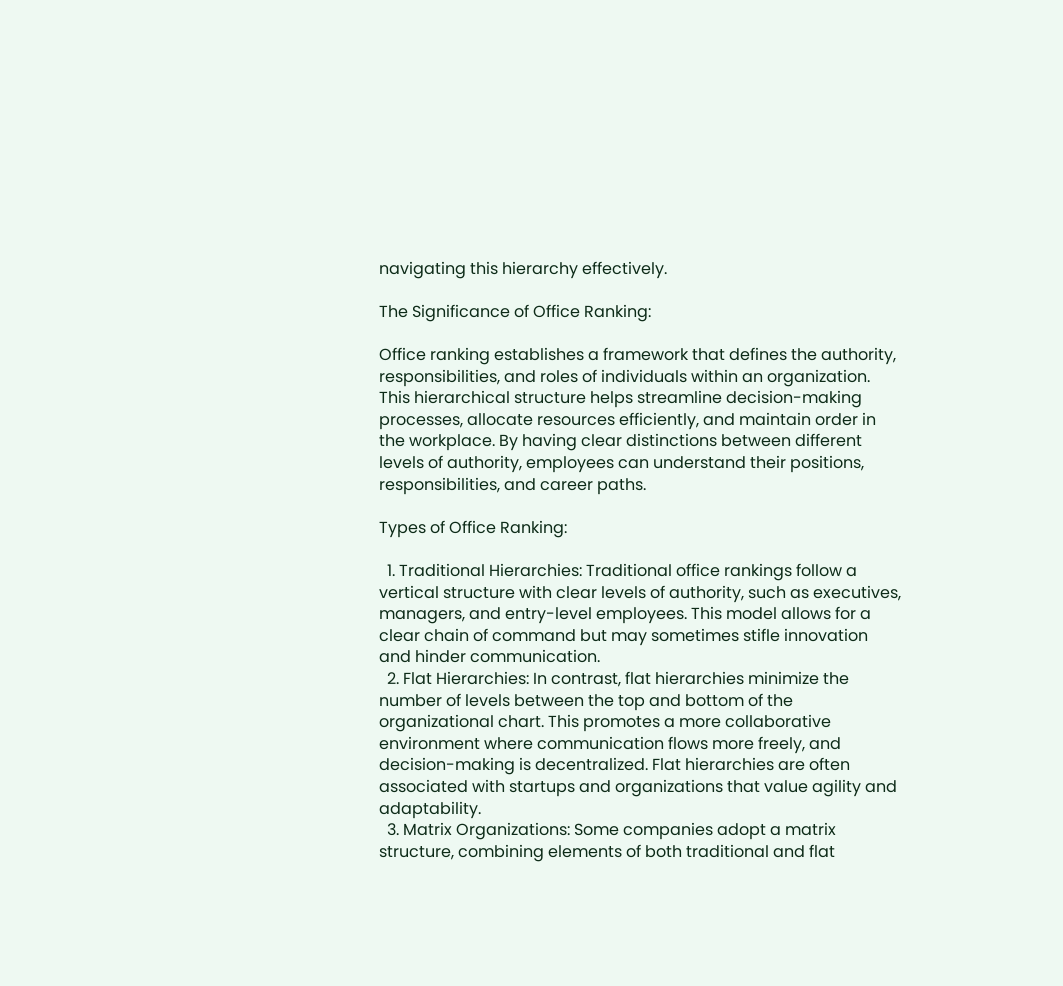navigating this hierarchy effectively.

The Significance of Office Ranking:

Office ranking establishes a framework that defines the authority, responsibilities, and roles of individuals within an organization. This hierarchical structure helps streamline decision-making processes, allocate resources efficiently, and maintain order in the workplace. By having clear distinctions between different levels of authority, employees can understand their positions, responsibilities, and career paths.

Types of Office Ranking:

  1. Traditional Hierarchies: Traditional office rankings follow a vertical structure with clear levels of authority, such as executives, managers, and entry-level employees. This model allows for a clear chain of command but may sometimes stifle innovation and hinder communication.
  2. Flat Hierarchies: In contrast, flat hierarchies minimize the number of levels between the top and bottom of the organizational chart. This promotes a more collaborative environment where communication flows more freely, and decision-making is decentralized. Flat hierarchies are often associated with startups and organizations that value agility and adaptability.
  3. Matrix Organizations: Some companies adopt a matrix structure, combining elements of both traditional and flat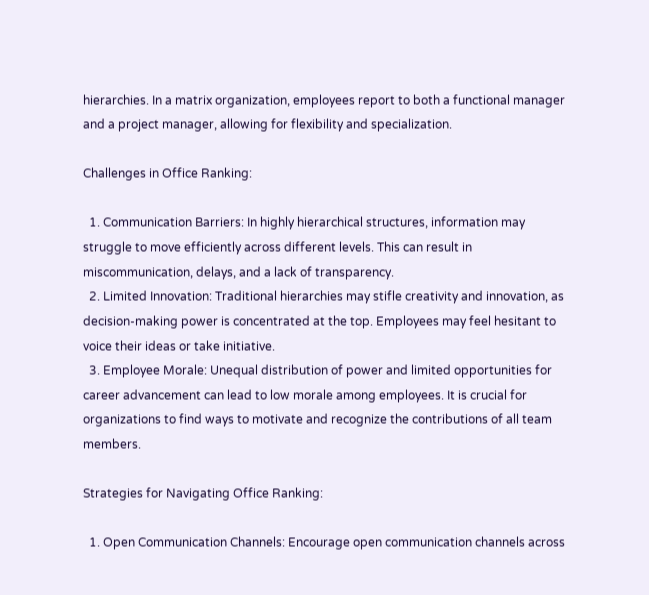hierarchies. In a matrix organization, employees report to both a functional manager and a project manager, allowing for flexibility and specialization.

Challenges in Office Ranking:

  1. Communication Barriers: In highly hierarchical structures, information may struggle to move efficiently across different levels. This can result in miscommunication, delays, and a lack of transparency.
  2. Limited Innovation: Traditional hierarchies may stifle creativity and innovation, as decision-making power is concentrated at the top. Employees may feel hesitant to voice their ideas or take initiative.
  3. Employee Morale: Unequal distribution of power and limited opportunities for career advancement can lead to low morale among employees. It is crucial for organizations to find ways to motivate and recognize the contributions of all team members.

Strategies for Navigating Office Ranking:

  1. Open Communication Channels: Encourage open communication channels across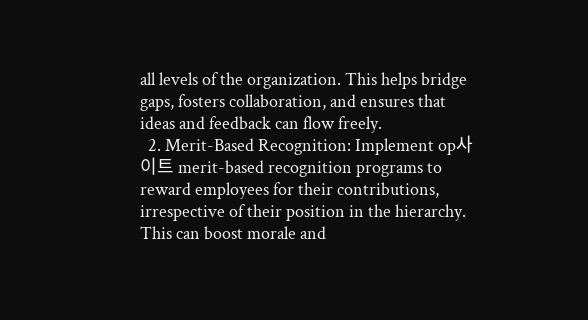all levels of the organization. This helps bridge gaps, fosters collaboration, and ensures that ideas and feedback can flow freely.
  2. Merit-Based Recognition: Implement op사이트 merit-based recognition programs to reward employees for their contributions, irrespective of their position in the hierarchy. This can boost morale and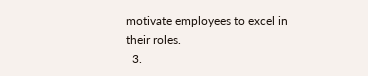motivate employees to excel in their roles.
  3.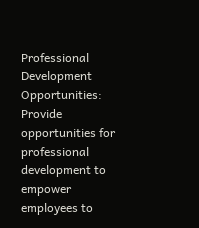Professional Development Opportunities: Provide opportunities for professional development to empower employees to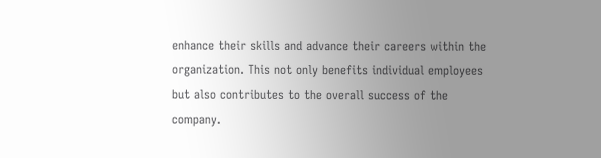enhance their skills and advance their careers within the organization. This not only benefits individual employees but also contributes to the overall success of the company.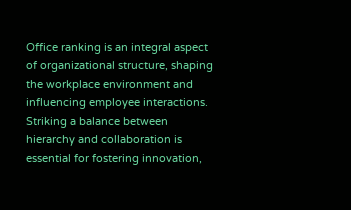Office ranking is an integral aspect of organizational structure, shaping the workplace environment and influencing employee interactions. Striking a balance between hierarchy and collaboration is essential for fostering innovation,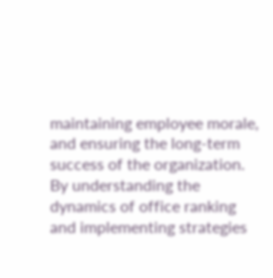maintaining employee morale, and ensuring the long-term success of the organization. By understanding the dynamics of office ranking and implementing strategies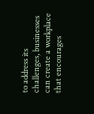to address its challenges, businesses can create a workplace that encourages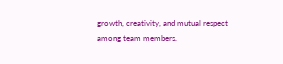growth, creativity, and mutual respect among team members.